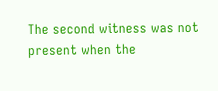The second witness was not present when the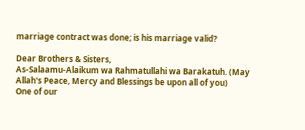marriage contract was done; is his marriage valid?

Dear Brothers & Sisters,
As-Salaamu-Alaikum wa Rahmatullahi wa Barakatuh. (May Allah's Peace, Mercy and Blessings be upon all of you)
One of our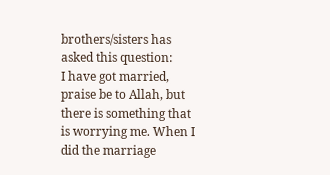brothers/sisters has asked this question:
I have got married, praise be to Allah, but there is something that is worrying me. When I did the marriage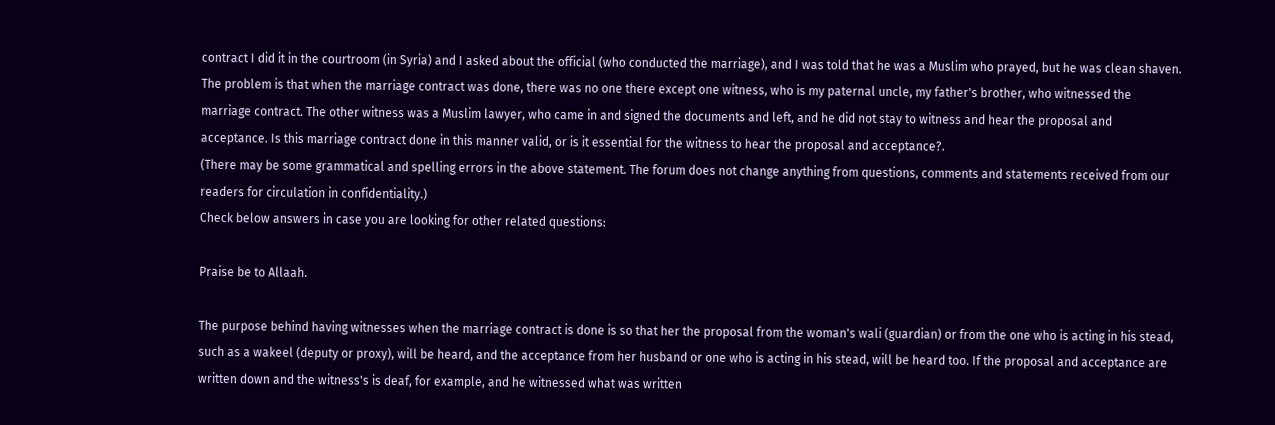contract I did it in the courtroom (in Syria) and I asked about the official (who conducted the marriage), and I was told that he was a Muslim who prayed, but he was clean shaven. The problem is that when the marriage contract was done, there was no one there except one witness, who is my paternal uncle, my father's brother, who witnessed the marriage contract. The other witness was a Muslim lawyer, who came in and signed the documents and left, and he did not stay to witness and hear the proposal and acceptance. Is this marriage contract done in this manner valid, or is it essential for the witness to hear the proposal and acceptance?.
(There may be some grammatical and spelling errors in the above statement. The forum does not change anything from questions, comments and statements received from our readers for circulation in confidentiality.)
Check below answers in case you are looking for other related questions:

Praise be to Allaah.

The purpose behind having witnesses when the marriage contract is done is so that her the proposal from the woman's wali (guardian) or from the one who is acting in his stead, such as a wakeel (deputy or proxy), will be heard, and the acceptance from her husband or one who is acting in his stead, will be heard too. If the proposal and acceptance are written down and the witness's is deaf, for example, and he witnessed what was written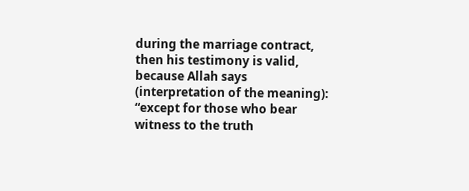during the marriage contract, then his testimony is valid, because Allah says (interpretation of the meaning): “except for those who bear witness to the truth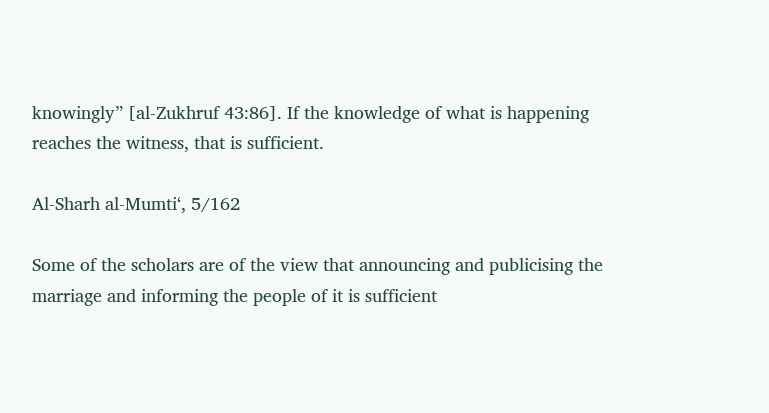knowingly” [al-Zukhruf 43:86]. If the knowledge of what is happening reaches the witness, that is sufficient.

Al-Sharh al-Mumti‘, 5/162

Some of the scholars are of the view that announcing and publicising the marriage and informing the people of it is sufficient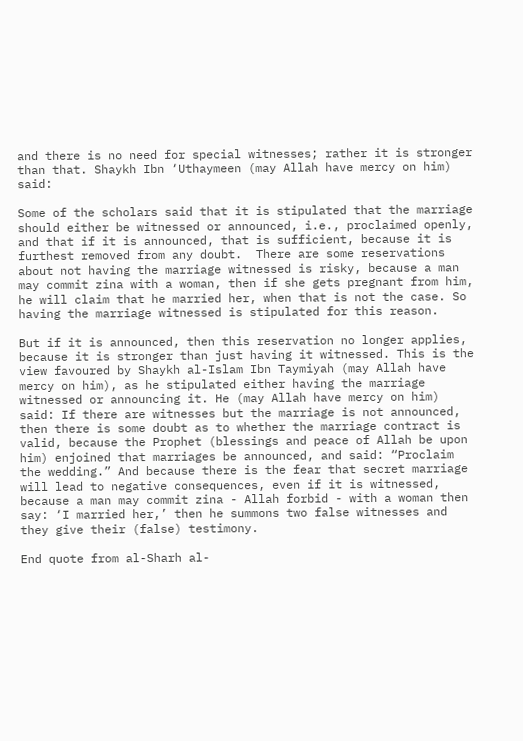and there is no need for special witnesses; rather it is stronger than that. Shaykh Ibn ‘Uthaymeen (may Allah have mercy on him) said:

Some of the scholars said that it is stipulated that the marriage should either be witnessed or announced, i.e., proclaimed openly, and that if it is announced, that is sufficient, because it is furthest removed from any doubt.  There are some reservations about not having the marriage witnessed is risky, because a man may commit zina with a woman, then if she gets pregnant from him, he will claim that he married her, when that is not the case. So having the marriage witnessed is stipulated for this reason.

But if it is announced, then this reservation no longer applies, because it is stronger than just having it witnessed. This is the view favoured by Shaykh al-Islam Ibn Taymiyah (may Allah have mercy on him), as he stipulated either having the marriage witnessed or announcing it. He (may Allah have mercy on him) said: If there are witnesses but the marriage is not announced, then there is some doubt as to whether the marriage contract is valid, because the Prophet (blessings and peace of Allah be upon him) enjoined that marriages be announced, and said: “Proclaim the wedding.” And because there is the fear that secret marriage will lead to negative consequences, even if it is witnessed, because a man may commit zina - Allah forbid - with a woman then say: ‘I married her,’ then he summons two false witnesses and they give their (false) testimony.

End quote from al-Sharh al-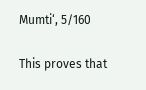Mumti‘, 5/160

This proves that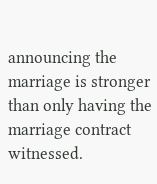announcing the marriage is stronger than only having the marriage contract witnessed.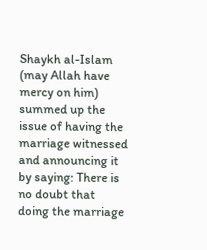Shaykh al-Islam (may Allah have mercy on him) summed up the issue of having the marriage witnessed and announcing it by saying: There is no doubt that doing the marriage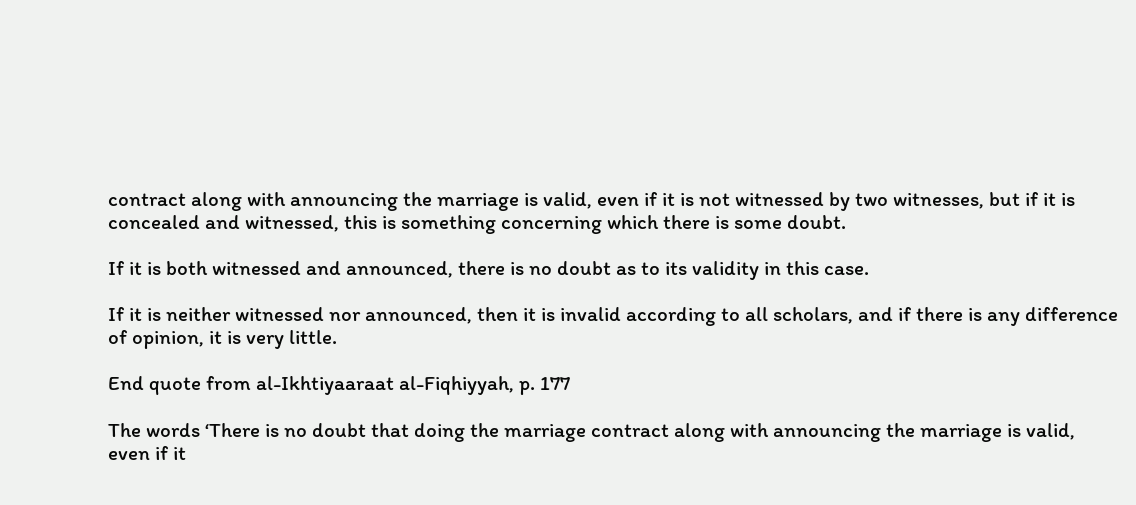contract along with announcing the marriage is valid, even if it is not witnessed by two witnesses, but if it is concealed and witnessed, this is something concerning which there is some doubt.

If it is both witnessed and announced, there is no doubt as to its validity in this case.

If it is neither witnessed nor announced, then it is invalid according to all scholars, and if there is any difference of opinion, it is very little.

End quote from al-Ikhtiyaaraat al-Fiqhiyyah, p. 177

The words ‘There is no doubt that doing the marriage contract along with announcing the marriage is valid, even if it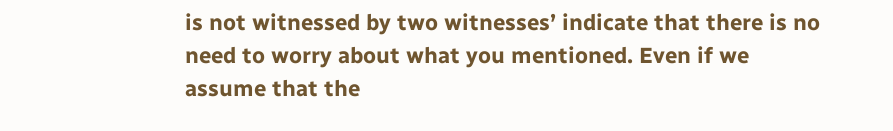is not witnessed by two witnesses’ indicate that there is no need to worry about what you mentioned. Even if we assume that the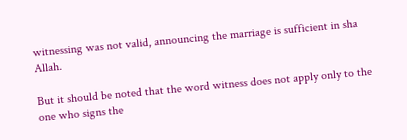witnessing was not valid, announcing the marriage is sufficient in sha Allah.

But it should be noted that the word witness does not apply only to the one who signs the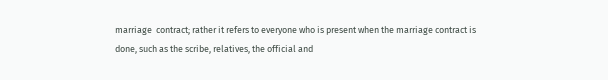marriage  contract; rather it refers to everyone who is present when the marriage contract is done, such as the scribe, relatives, the official and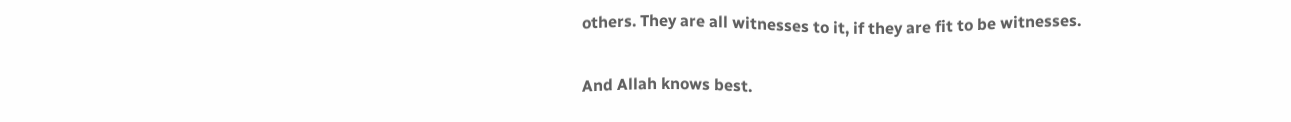others. They are all witnesses to it, if they are fit to be witnesses.

And Allah knows best.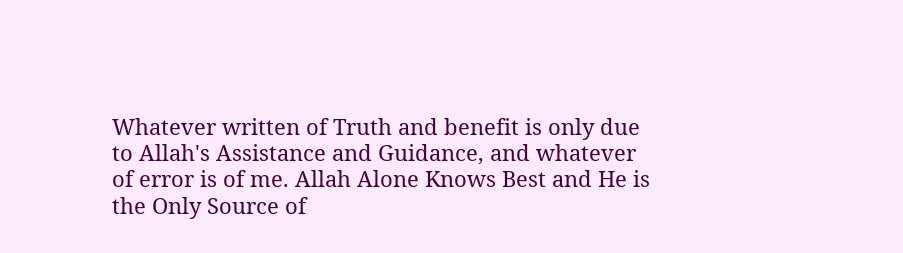Whatever written of Truth and benefit is only due to Allah's Assistance and Guidance, and whatever of error is of me. Allah Alone Knows Best and He is the Only Source of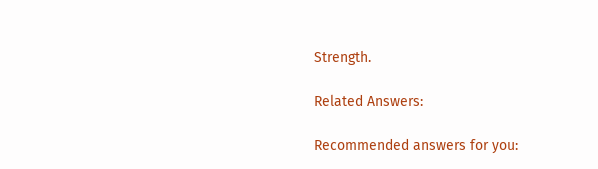Strength.

Related Answers:

Recommended answers for you: